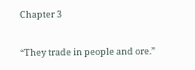Chapter 3

“They trade in people and ore.”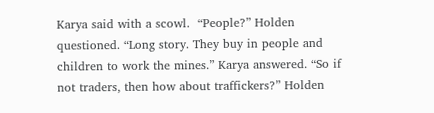Karya said with a scowl.  “People?” Holden questioned. “Long story. They buy in people and children to work the mines.” Karya answered. “So if not traders, then how about traffickers?” Holden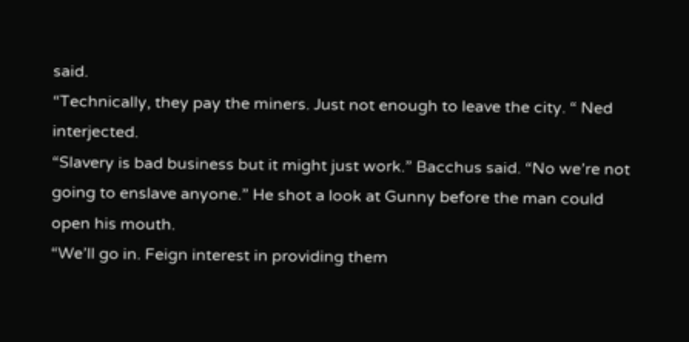said.
“Technically, they pay the miners. Just not enough to leave the city. “ Ned interjected.
“Slavery is bad business but it might just work.” Bacchus said. “No we’re not going to enslave anyone.” He shot a look at Gunny before the man could open his mouth.
“We’ll go in. Feign interest in providing them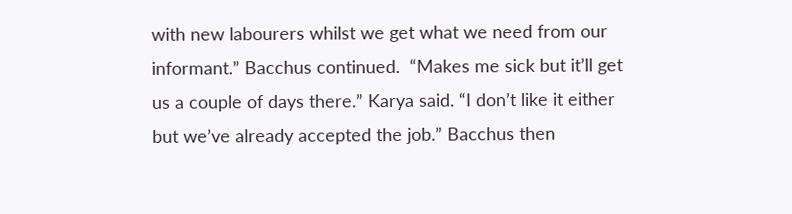with new labourers whilst we get what we need from our informant.” Bacchus continued.  “Makes me sick but it’ll get us a couple of days there.” Karya said. “I don’t like it either but we’ve already accepted the job.” Bacchus then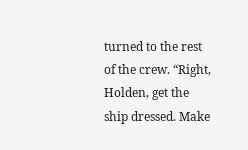turned to the rest of the crew. “Right, Holden, get the ship dressed. Make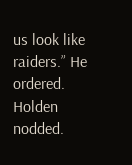us look like raiders.” He ordered. Holden nodded.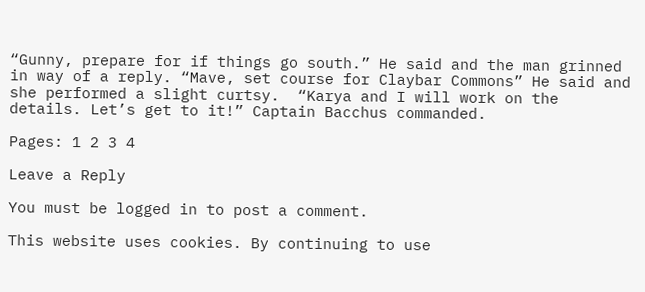“Gunny, prepare for if things go south.” He said and the man grinned in way of a reply. “Mave, set course for Claybar Commons” He said and she performed a slight curtsy.  “Karya and I will work on the details. Let’s get to it!” Captain Bacchus commanded.

Pages: 1 2 3 4

Leave a Reply

You must be logged in to post a comment.

This website uses cookies. By continuing to use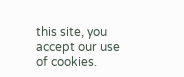this site, you accept our use of cookies.